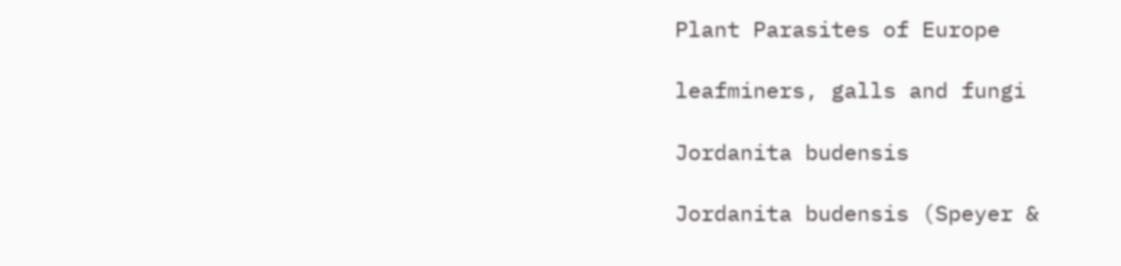Plant Parasites of Europe

leafminers, galls and fungi

Jordanita budensis

Jordanita budensis (Speyer &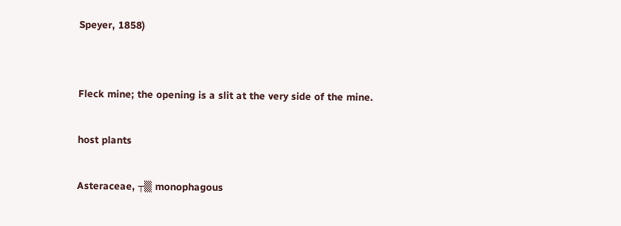Speyer, 1858)


Fleck mine; the opening is a slit at the very side of the mine.

host plants

Asteraceae, ┬▒ monophagous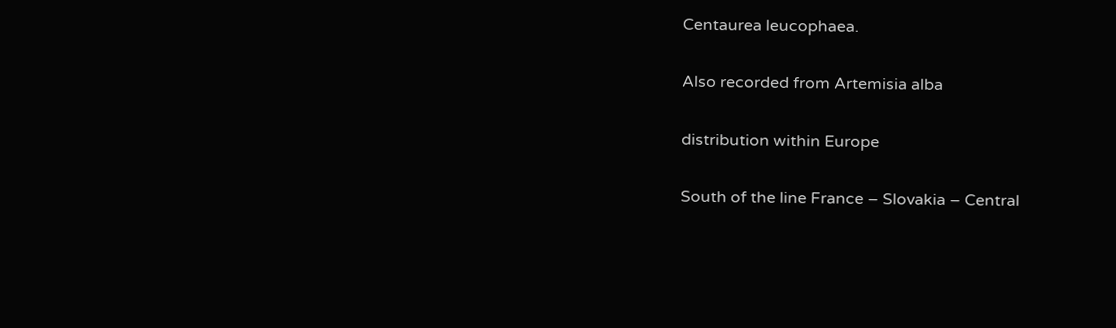Centaurea leucophaea.

Also recorded from Artemisia alba

distribution within Europe

South of the line France – Slovakia – Central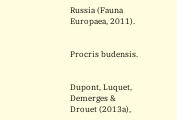Russia (Fauna Europaea, 2011).


Procris budensis.


Dupont, Luquet, Demerges & Drouet (2013a),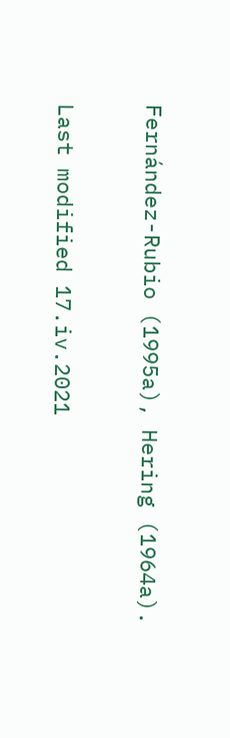Fernández-Rubio (1995a), Hering (1964a).

Last modified 17.iv.2021